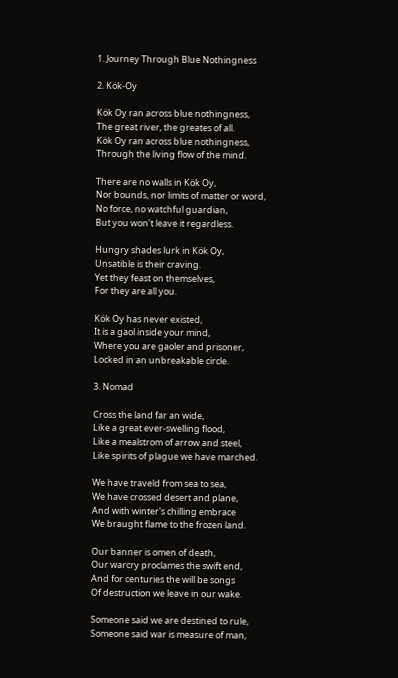1. Journey Through Blue Nothingness

2. Kök-Oy

Kök Oy ran across blue nothingness,
The great river, the greates of all.
Kök Oy ran across blue nothingness,
Through the living flow of the mind.

There are no walls in Kök Oy,
Nor bounds, nor limits of matter or word,
No force, no watchful guardian,
But you won't leave it regardless.

Hungry shades lurk in Kök Oy,
Unsatible is their craving.
Yet they feast on themselves,
For they are all you.

Kök Oy has never existed,
It is a gaol inside your mind,
Where you are gaoler and prisoner,
Locked in an unbreakable circle.

3. Nomad

Cross the land far an wide,
Like a great ever-swelling flood,
Like a mealstrom of arrow and steel,
Like spirits of plague we have marched.

We have traveld from sea to sea,
We have crossed desert and plane,
And with winter's chilling embrace
We braught flame to the frozen land.

Our banner is omen of death,
Our warcry proclames the swift end,
And for centuries the will be songs
Of destruction we leave in our wake.

Someone said we are destined to rule,
Someone said war is measure of man,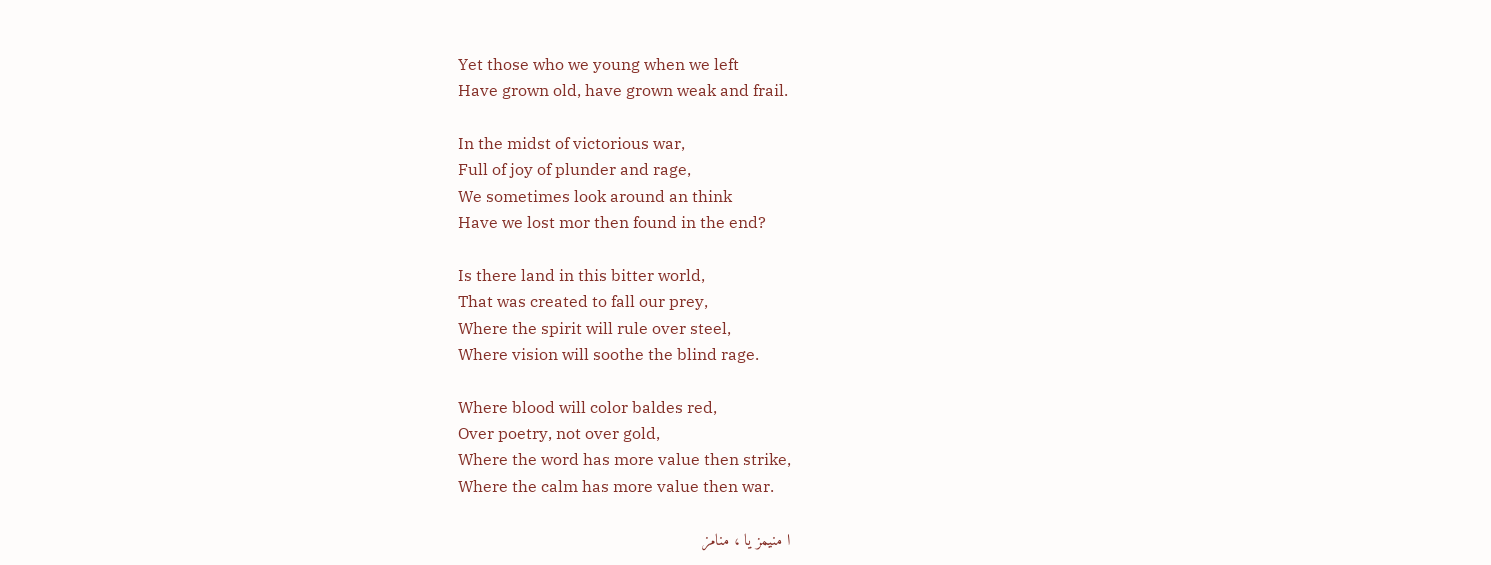Yet those who we young when we left
Have grown old, have grown weak and frail.

In the midst of victorious war,
Full of joy of plunder and rage,
We sometimes look around an think
Have we lost mor then found in the end?

Is there land in this bitter world,
That was created to fall our prey,
Where the spirit will rule over steel,
Where vision will soothe the blind rage.

Where blood will color baldes red,
Over poetry, not over gold,
Where the word has more value then strike,
Where the calm has more value then war.

ا منیمز یا ، منامز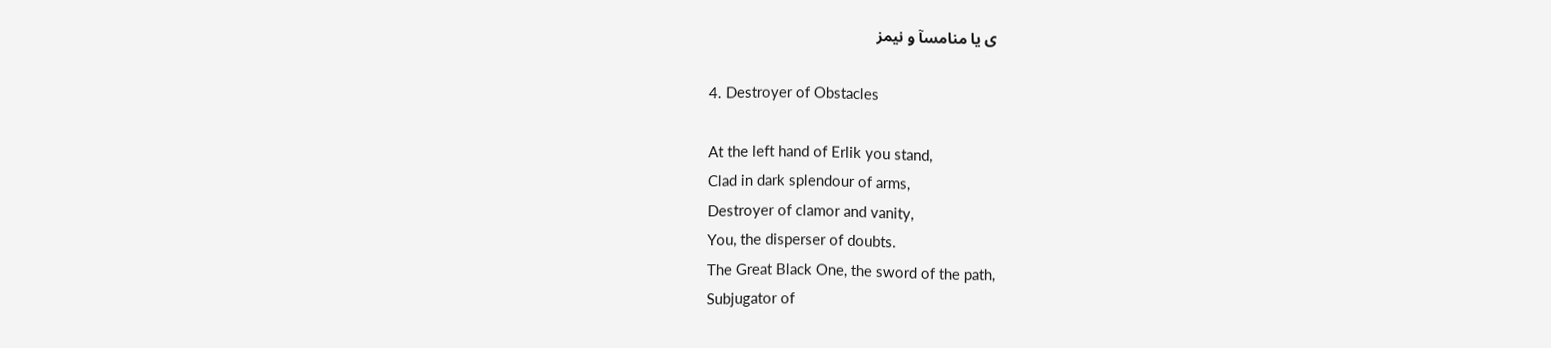ی یا منامسآ و نیمز

4. Destroyer of Obstacles

At the left hand of Erlik you stand,
Clad in dark splendour of arms,
Destroyer of clamor and vanity,
You, the disperser of doubts.
The Great Black One, the sword of the path,
Subjugator of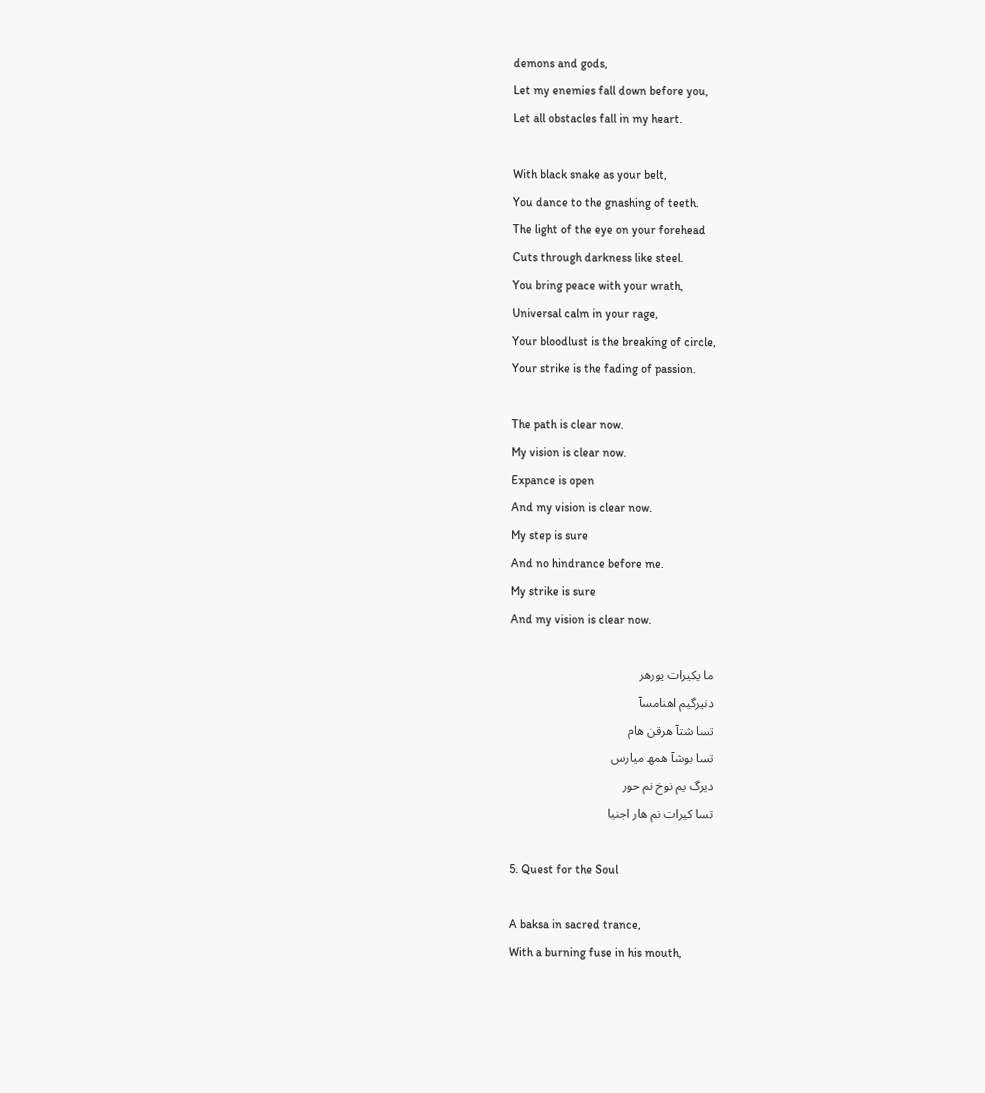demons and gods,
Let my enemies fall down before you,
Let all obstacles fall in my heart.

With black snake as your belt,
You dance to the gnashing of teeth.
The light of the eye on your forehead
Cuts through darkness like steel.
You bring peace with your wrath,
Universal calm in your rage,
Your bloodlust is the breaking of circle,
Your strike is the fading of passion.

The path is clear now.
My vision is clear now.
Expance is open
And my vision is clear now.
My step is sure
And no hindrance before me.
My strike is sure
And my vision is clear now.

ما یکیرات یورھر
دنیرگیم اھنامسآ
تسا شتآ هرقن هام
تسا بوشآ ھمھ میارس
دیرگ یم نوخ نم حور
تسا کیرات نم هار اجنیا

5. Quest for the Soul

A baksa in sacred trance,
With a burning fuse in his mouth,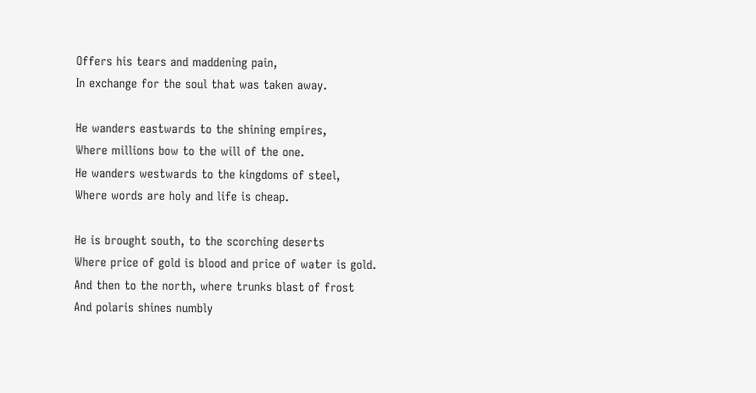Offers his tears and maddening pain,
In exchange for the soul that was taken away.

He wanders eastwards to the shining empires,
Where millions bow to the will of the one.
He wanders westwards to the kingdoms of steel,
Where words are holy and life is cheap.

He is brought south, to the scorching deserts
Where price of gold is blood and price of water is gold.
And then to the north, where trunks blast of frost
And polaris shines numbly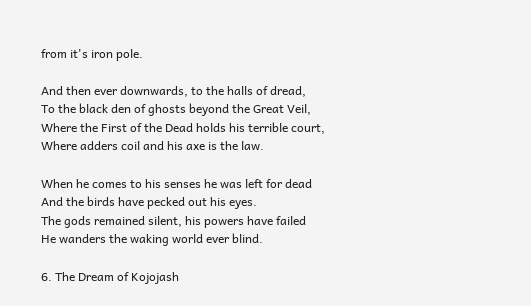from it's iron pole.

And then ever downwards, to the halls of dread,
To the black den of ghosts beyond the Great Veil,
Where the First of the Dead holds his terrible court,
Where adders coil and his axe is the law.

When he comes to his senses he was left for dead
And the birds have pecked out his eyes.
The gods remained silent, his powers have failed
He wanders the waking world ever blind.

6. The Dream of Kojojash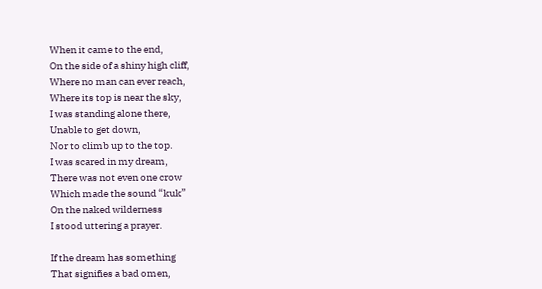When it came to the end,
On the side of a shiny high cliff,
Where no man can ever reach,
Where its top is near the sky,
I was standing alone there,
Unable to get down,
Nor to climb up to the top.
I was scared in my dream,
There was not even one crow
Which made the sound “kuk”
On the naked wilderness
I stood uttering a prayer.

If the dream has something
That signifies a bad omen,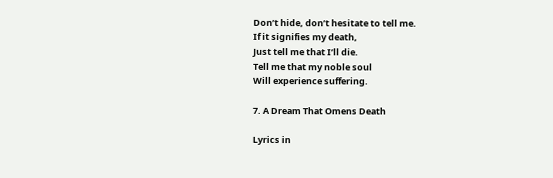Don’t hide, don’t hesitate to tell me.
If it signifies my death,
Just tell me that I’ll die.
Tell me that my noble soul
Will experience suffering.

7. A Dream That Omens Death

Lyrics in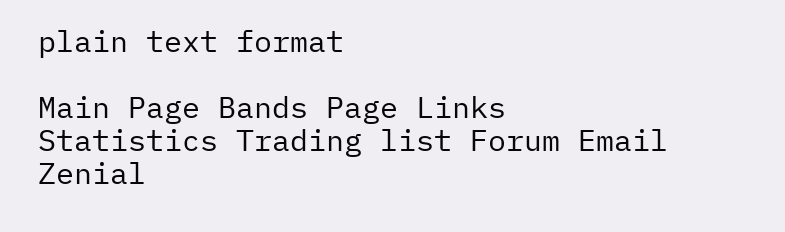plain text format

Main Page Bands Page Links Statistics Trading list Forum Email Zenial